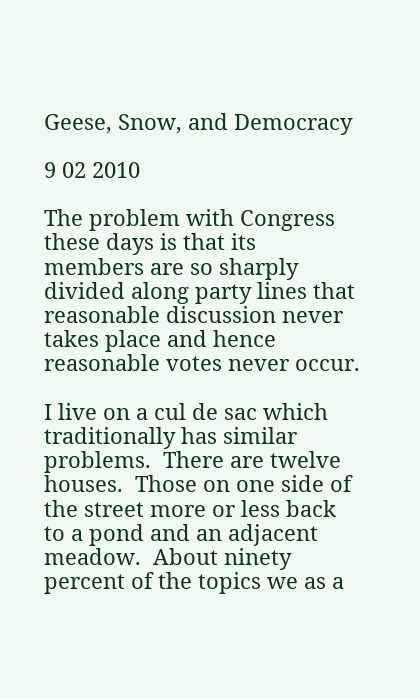Geese, Snow, and Democracy

9 02 2010

The problem with Congress these days is that its members are so sharply divided along party lines that reasonable discussion never takes place and hence reasonable votes never occur.

I live on a cul de sac which traditionally has similar problems.  There are twelve houses.  Those on one side of the street more or less back to a pond and an adjacent meadow.  About ninety percent of the topics we as a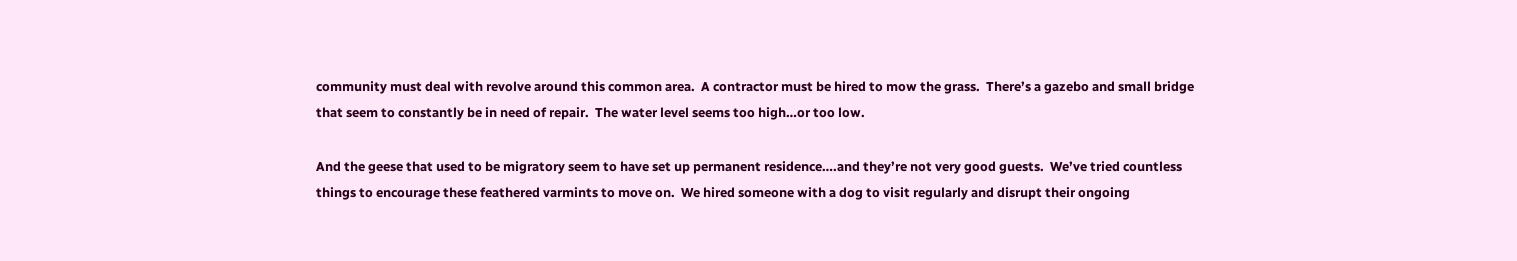community must deal with revolve around this common area.  A contractor must be hired to mow the grass.  There’s a gazebo and small bridge that seem to constantly be in need of repair.  The water level seems too high…or too low.

And the geese that used to be migratory seem to have set up permanent residence….and they’re not very good guests.  We’ve tried countless things to encourage these feathered varmints to move on.  We hired someone with a dog to visit regularly and disrupt their ongoing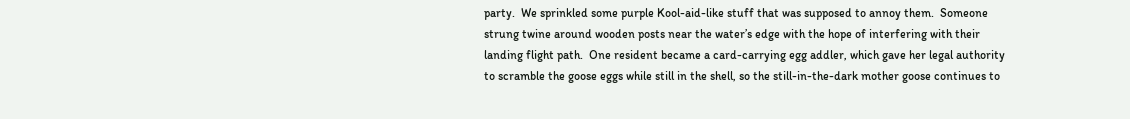party.  We sprinkled some purple Kool-aid-like stuff that was supposed to annoy them.  Someone strung twine around wooden posts near the water’s edge with the hope of interfering with their landing flight path.  One resident became a card-carrying egg addler, which gave her legal authority to scramble the goose eggs while still in the shell, so the still-in-the-dark mother goose continues to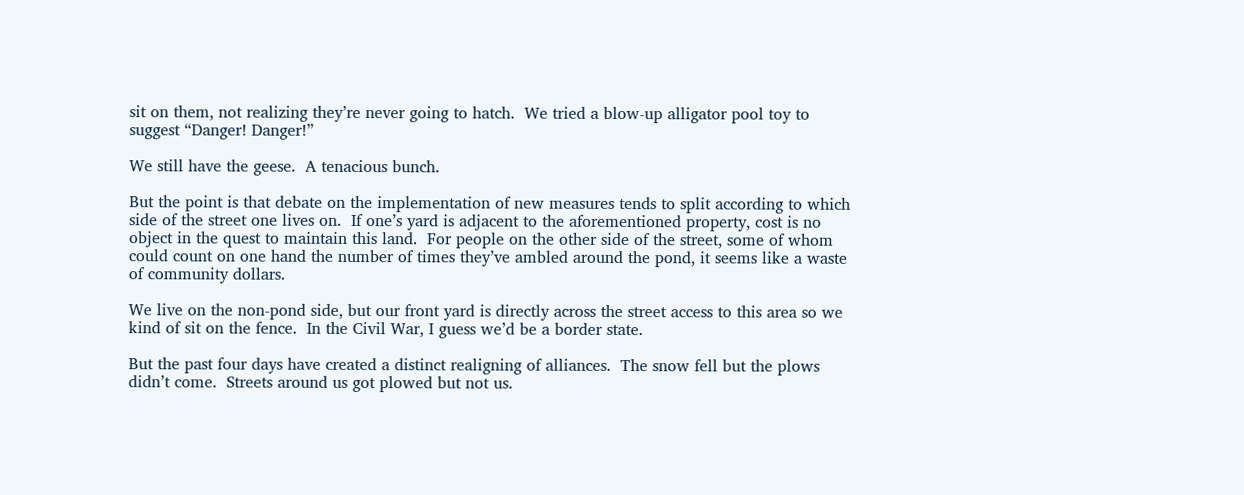sit on them, not realizing they’re never going to hatch.  We tried a blow-up alligator pool toy to suggest “Danger! Danger!”

We still have the geese.  A tenacious bunch.

But the point is that debate on the implementation of new measures tends to split according to which side of the street one lives on.  If one’s yard is adjacent to the aforementioned property, cost is no object in the quest to maintain this land.  For people on the other side of the street, some of whom could count on one hand the number of times they’ve ambled around the pond, it seems like a waste of community dollars.

We live on the non-pond side, but our front yard is directly across the street access to this area so we kind of sit on the fence.  In the Civil War, I guess we’d be a border state.

But the past four days have created a distinct realigning of alliances.  The snow fell but the plows didn’t come.  Streets around us got plowed but not us.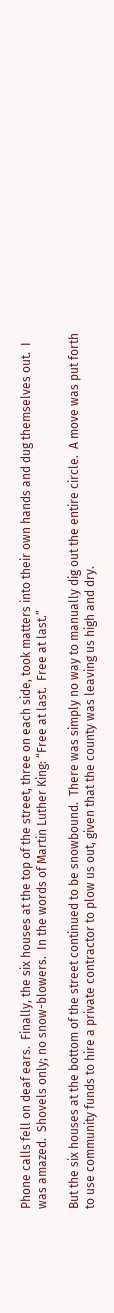Phone calls fell on deaf ears.  Finally, the six houses at the top of the street, three on each side, took matters into their own hands and dug themselves out.  I was amazed.  Shovels only; no snow-blowers.  In the words of Martin Luther King: “Free at last.  Free at last.”

But the six houses at the bottom of the street continued to be snowbound.  There was simply no way to manually dig out the entire circle.  A move was put forth to use community funds to hire a private contractor to plow us out, given that the county was leaving us high and dry.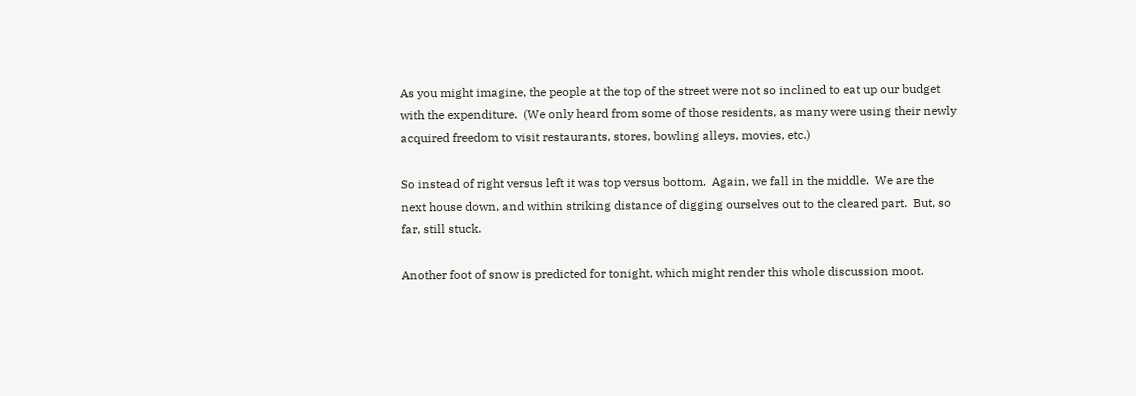As you might imagine, the people at the top of the street were not so inclined to eat up our budget with the expenditure.  (We only heard from some of those residents, as many were using their newly acquired freedom to visit restaurants, stores, bowling alleys, movies, etc.)

So instead of right versus left it was top versus bottom.  Again, we fall in the middle.  We are the next house down, and within striking distance of digging ourselves out to the cleared part.  But, so far, still stuck.

Another foot of snow is predicted for tonight, which might render this whole discussion moot.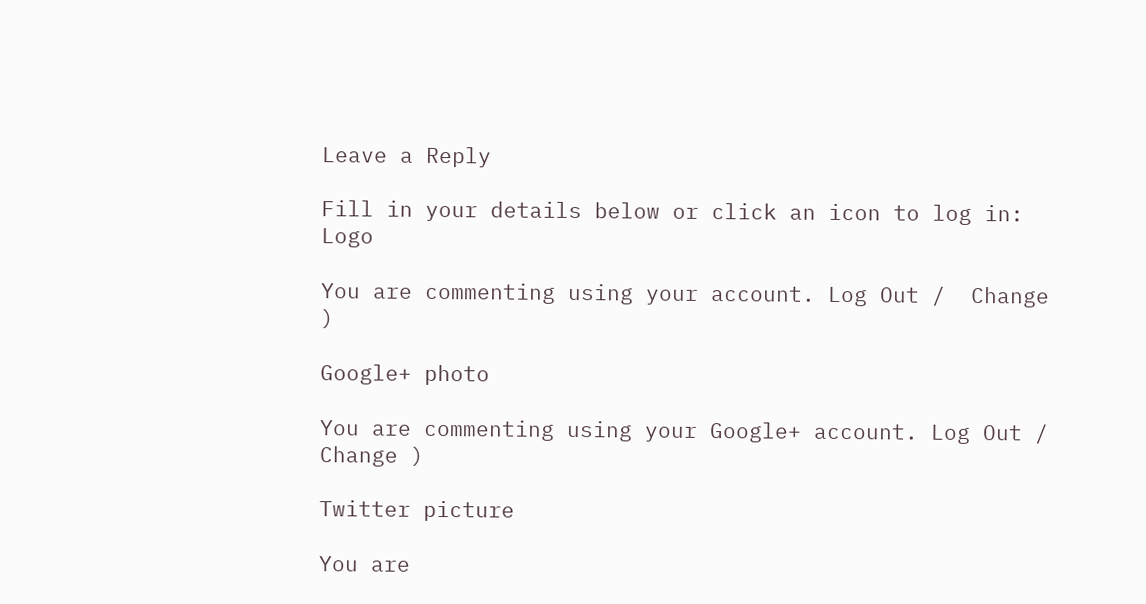Leave a Reply

Fill in your details below or click an icon to log in: Logo

You are commenting using your account. Log Out /  Change )

Google+ photo

You are commenting using your Google+ account. Log Out /  Change )

Twitter picture

You are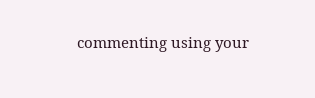commenting using your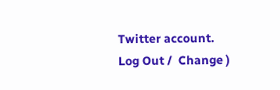Twitter account. Log Out /  Change )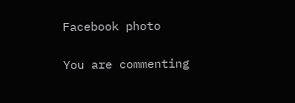Facebook photo

You are commenting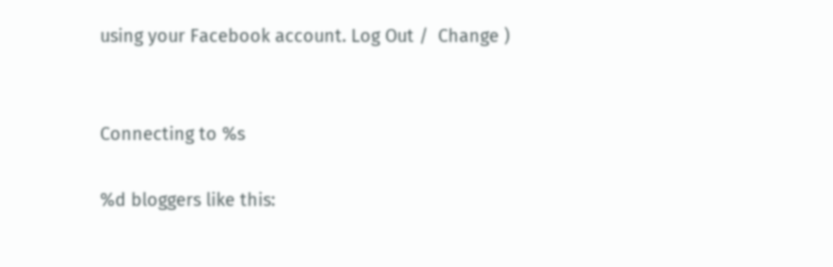using your Facebook account. Log Out /  Change )


Connecting to %s

%d bloggers like this: